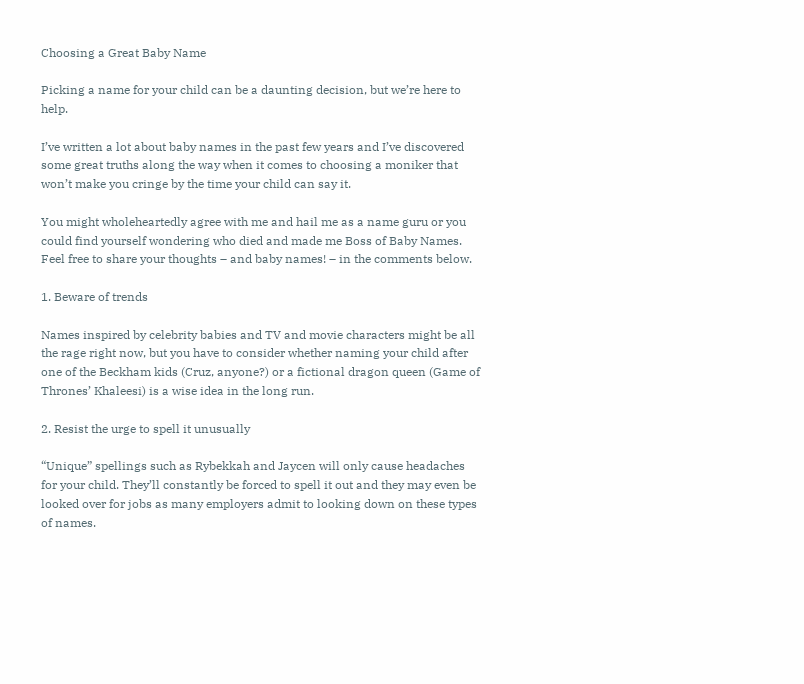Choosing a Great Baby Name

Picking a name for your child can be a daunting decision, but we’re here to help.

I’ve written a lot about baby names in the past few years and I’ve discovered some great truths along the way when it comes to choosing a moniker that won’t make you cringe by the time your child can say it.

You might wholeheartedly agree with me and hail me as a name guru or you could find yourself wondering who died and made me Boss of Baby Names. Feel free to share your thoughts – and baby names! – in the comments below.

1. Beware of trends

Names inspired by celebrity babies and TV and movie characters might be all the rage right now, but you have to consider whether naming your child after one of the Beckham kids (Cruz, anyone?) or a fictional dragon queen (Game of Thrones’ Khaleesi) is a wise idea in the long run.

2. Resist the urge to spell it unusually

“Unique” spellings such as Rybekkah and Jaycen will only cause headaches for your child. They’ll constantly be forced to spell it out and they may even be looked over for jobs as many employers admit to looking down on these types of names.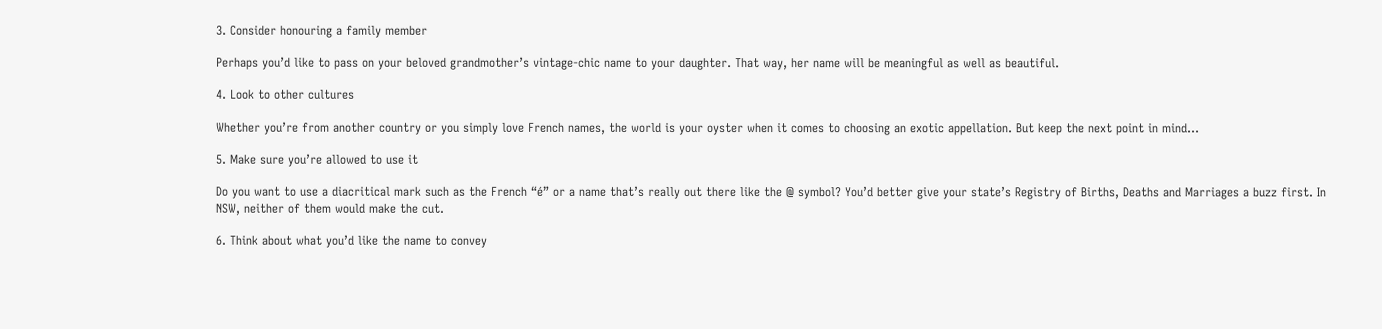3. Consider honouring a family member

Perhaps you’d like to pass on your beloved grandmother’s vintage-chic name to your daughter. That way, her name will be meaningful as well as beautiful.

4. Look to other cultures

Whether you’re from another country or you simply love French names, the world is your oyster when it comes to choosing an exotic appellation. But keep the next point in mind…

5. Make sure you’re allowed to use it

Do you want to use a diacritical mark such as the French “é” or a name that’s really out there like the @ symbol? You’d better give your state’s Registry of Births, Deaths and Marriages a buzz first. In NSW, neither of them would make the cut.

6. Think about what you’d like the name to convey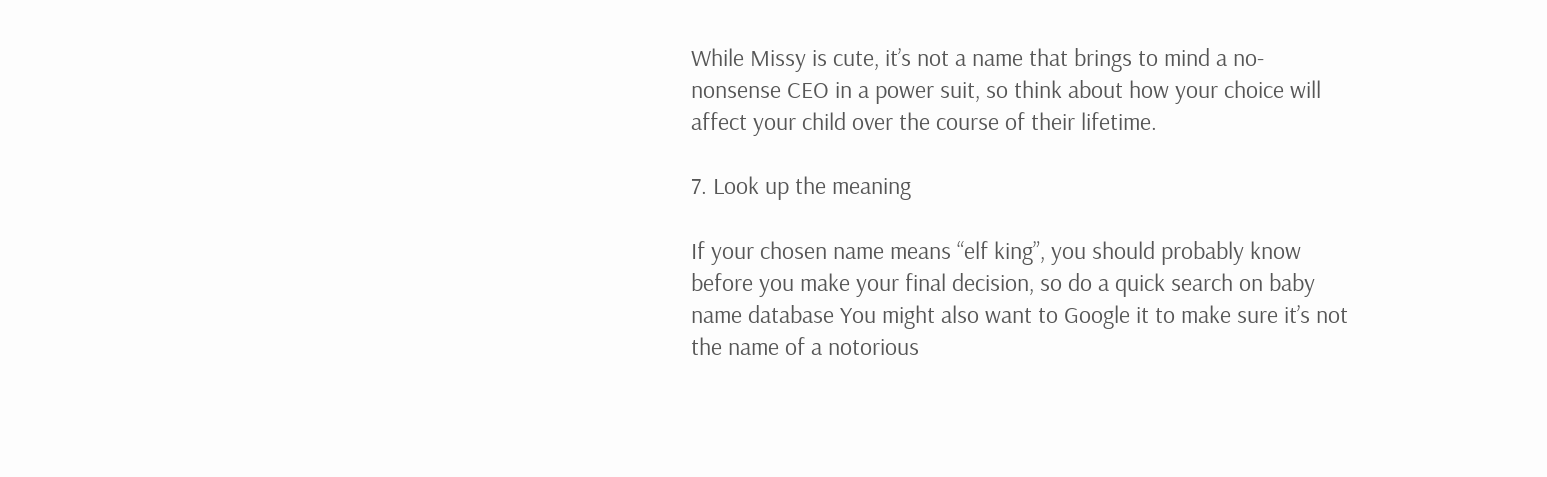While Missy is cute, it’s not a name that brings to mind a no-nonsense CEO in a power suit, so think about how your choice will affect your child over the course of their lifetime.

7. Look up the meaning

If your chosen name means “elf king”, you should probably know before you make your final decision, so do a quick search on baby name database You might also want to Google it to make sure it’s not the name of a notorious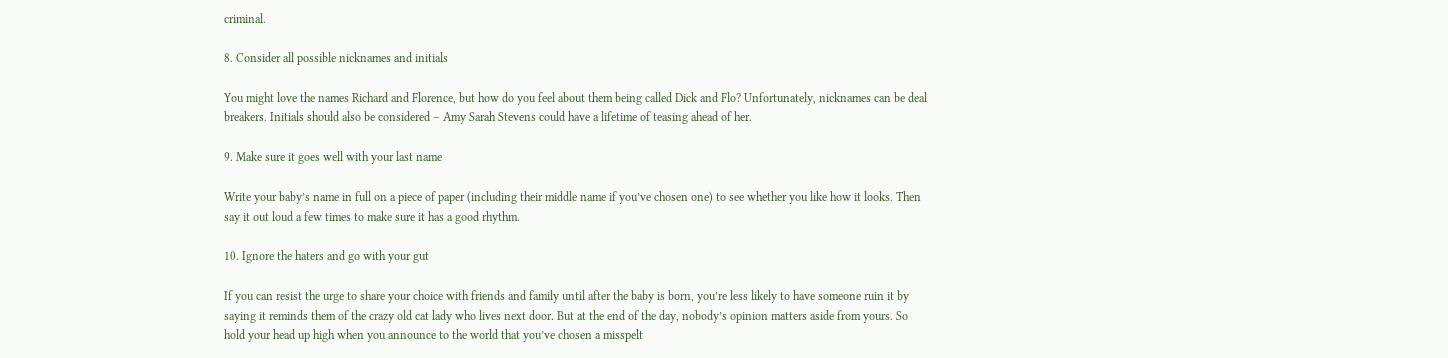criminal.

8. Consider all possible nicknames and initials

You might love the names Richard and Florence, but how do you feel about them being called Dick and Flo? Unfortunately, nicknames can be deal breakers. Initials should also be considered – Amy Sarah Stevens could have a lifetime of teasing ahead of her.

9. Make sure it goes well with your last name

Write your baby’s name in full on a piece of paper (including their middle name if you’ve chosen one) to see whether you like how it looks. Then say it out loud a few times to make sure it has a good rhythm.

10. Ignore the haters and go with your gut

If you can resist the urge to share your choice with friends and family until after the baby is born, you’re less likely to have someone ruin it by saying it reminds them of the crazy old cat lady who lives next door. But at the end of the day, nobody’s opinion matters aside from yours. So hold your head up high when you announce to the world that you’ve chosen a misspelt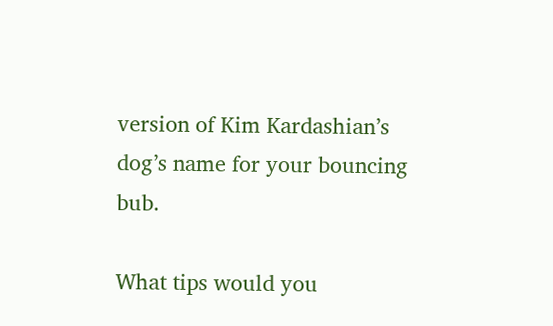version of Kim Kardashian’s dog’s name for your bouncing bub.

What tips would you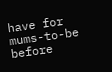have for mums-to-be before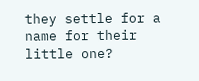they settle for a name for their little one?